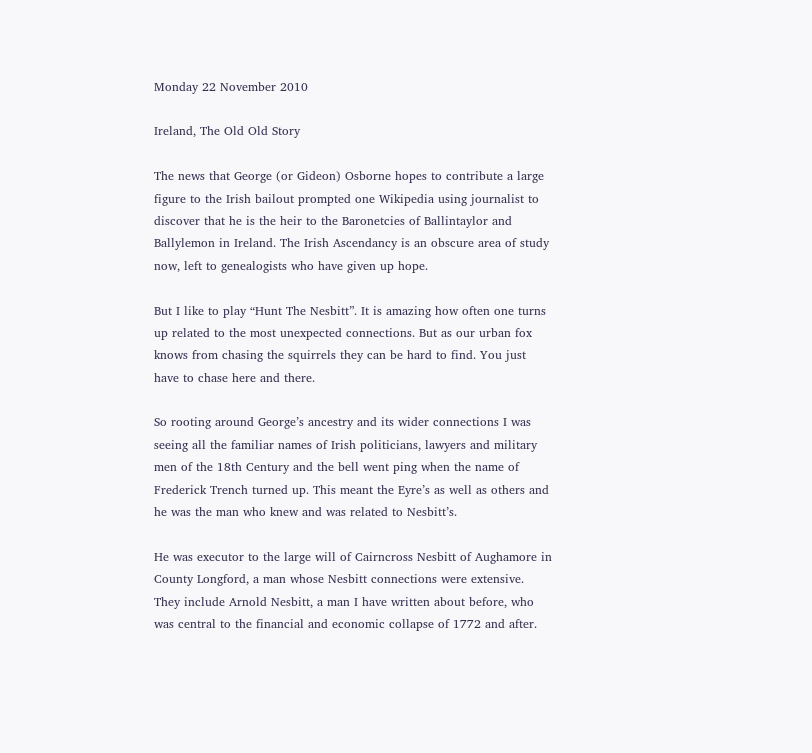Monday 22 November 2010

Ireland, The Old Old Story

The news that George (or Gideon) Osborne hopes to contribute a large figure to the Irish bailout prompted one Wikipedia using journalist to discover that he is the heir to the Baronetcies of Ballintaylor and Ballylemon in Ireland. The Irish Ascendancy is an obscure area of study now, left to genealogists who have given up hope.

But I like to play “Hunt The Nesbitt”. It is amazing how often one turns up related to the most unexpected connections. But as our urban fox knows from chasing the squirrels they can be hard to find. You just have to chase here and there.

So rooting around George’s ancestry and its wider connections I was seeing all the familiar names of Irish politicians, lawyers and military men of the 18th Century and the bell went ping when the name of Frederick Trench turned up. This meant the Eyre’s as well as others and he was the man who knew and was related to Nesbitt’s.

He was executor to the large will of Cairncross Nesbitt of Aughamore in County Longford, a man whose Nesbitt connections were extensive. They include Arnold Nesbitt, a man I have written about before, who was central to the financial and economic collapse of 1772 and after.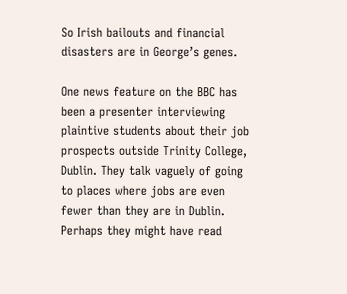So Irish bailouts and financial disasters are in George’s genes.

One news feature on the BBC has been a presenter interviewing plaintive students about their job prospects outside Trinity College, Dublin. They talk vaguely of going to places where jobs are even fewer than they are in Dublin. Perhaps they might have read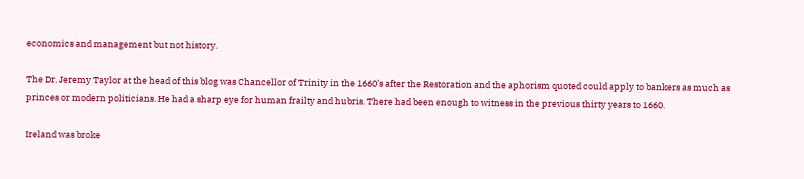economics and management but not history.

The Dr. Jeremy Taylor at the head of this blog was Chancellor of Trinity in the 1660’s after the Restoration and the aphorism quoted could apply to bankers as much as princes or modern politicians. He had a sharp eye for human frailty and hubris. There had been enough to witness in the previous thirty years to 1660.

Ireland was broke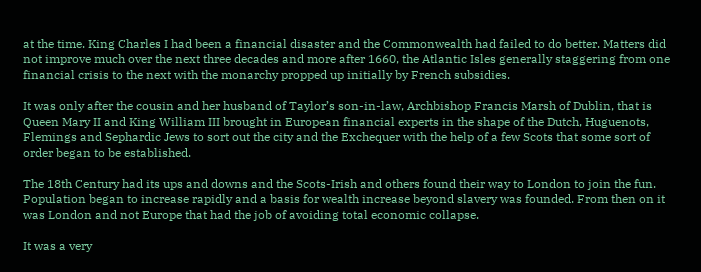at the time. King Charles I had been a financial disaster and the Commonwealth had failed to do better. Matters did not improve much over the next three decades and more after 1660, the Atlantic Isles generally staggering from one financial crisis to the next with the monarchy propped up initially by French subsidies.

It was only after the cousin and her husband of Taylor’s son-in-law, Archbishop Francis Marsh of Dublin, that is Queen Mary II and King William III brought in European financial experts in the shape of the Dutch, Huguenots, Flemings and Sephardic Jews to sort out the city and the Exchequer with the help of a few Scots that some sort of order began to be established.

The 18th Century had its ups and downs and the Scots-Irish and others found their way to London to join the fun. Population began to increase rapidly and a basis for wealth increase beyond slavery was founded. From then on it was London and not Europe that had the job of avoiding total economic collapse.

It was a very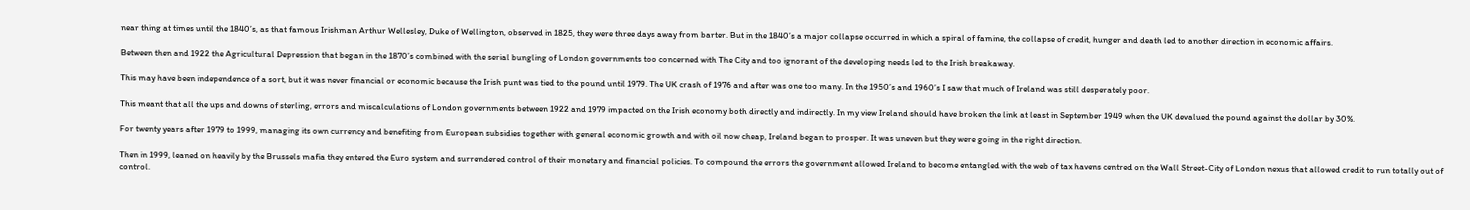near thing at times until the 1840’s, as that famous Irishman Arthur Wellesley, Duke of Wellington, observed in 1825, they were three days away from barter. But in the 1840’s a major collapse occurred in which a spiral of famine, the collapse of credit, hunger and death led to another direction in economic affairs.

Between then and 1922 the Agricultural Depression that began in the 1870’s combined with the serial bungling of London governments too concerned with The City and too ignorant of the developing needs led to the Irish breakaway.

This may have been independence of a sort, but it was never financial or economic because the Irish punt was tied to the pound until 1979. The UK crash of 1976 and after was one too many. In the 1950’s and 1960’s I saw that much of Ireland was still desperately poor.

This meant that all the ups and downs of sterling, errors and miscalculations of London governments between 1922 and 1979 impacted on the Irish economy both directly and indirectly. In my view Ireland should have broken the link at least in September 1949 when the UK devalued the pound against the dollar by 30%.

For twenty years after 1979 to 1999, managing its own currency and benefiting from European subsidies together with general economic growth and with oil now cheap, Ireland began to prosper. It was uneven but they were going in the right direction.

Then in 1999, leaned on heavily by the Brussels mafia they entered the Euro system and surrendered control of their monetary and financial policies. To compound the errors the government allowed Ireland to become entangled with the web of tax havens centred on the Wall Street-City of London nexus that allowed credit to run totally out of control.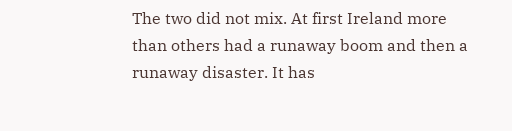The two did not mix. At first Ireland more than others had a runaway boom and then a runaway disaster. It has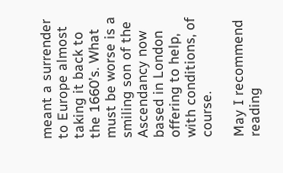meant a surrender to Europe almost taking it back to the 1660’s. What must be worse is a smiling son of the Ascendancy now based in London offering to help, with conditions, of course.

May I recommend reading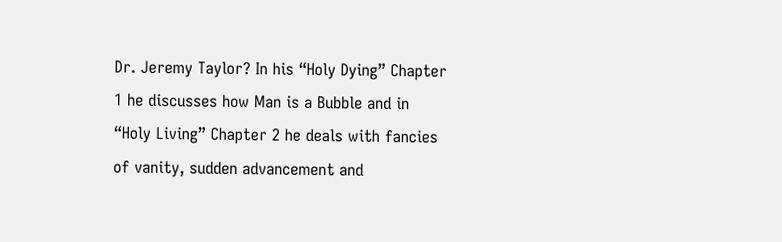Dr. Jeremy Taylor? In his “Holy Dying” Chapter 1 he discusses how Man is a Bubble and in “Holy Living” Chapter 2 he deals with fancies of vanity, sudden advancement and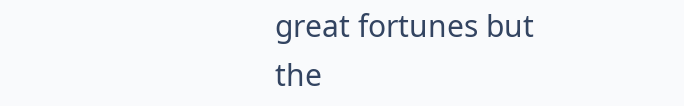great fortunes but the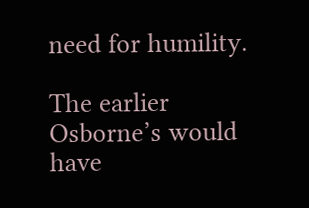need for humility.

The earlier Osborne’s would have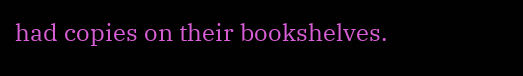had copies on their bookshelves.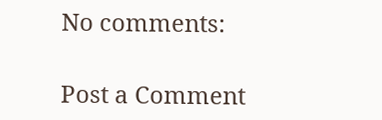No comments:

Post a Comment